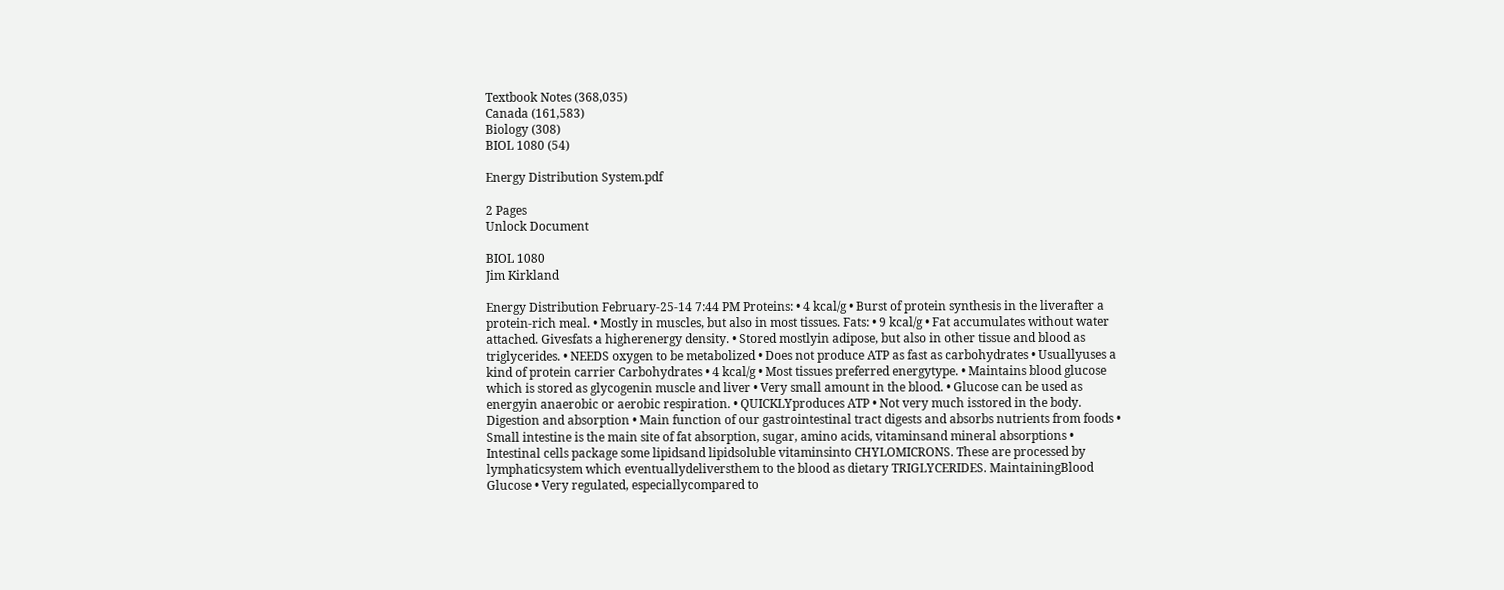Textbook Notes (368,035)
Canada (161,583)
Biology (308)
BIOL 1080 (54)

Energy Distribution System.pdf

2 Pages
Unlock Document

BIOL 1080
Jim Kirkland

Energy Distribution February-25-14 7:44 PM Proteins: • 4 kcal/g • Burst of protein synthesis in the liverafter a protein-rich meal. • Mostly in muscles, but also in most tissues. Fats: • 9 kcal/g • Fat accumulates without water attached. Givesfats a higherenergy density. • Stored mostlyin adipose, but also in other tissue and blood as triglycerides. • NEEDS oxygen to be metabolized • Does not produce ATP as fast as carbohydrates • Usuallyuses a kind of protein carrier Carbohydrates • 4 kcal/g • Most tissues preferred energytype. • Maintains blood glucose which is stored as glycogenin muscle and liver • Very small amount in the blood. • Glucose can be used as energyin anaerobic or aerobic respiration. • QUICKLYproduces ATP • Not very much isstored in the body. Digestion and absorption • Main function of our gastrointestinal tract digests and absorbs nutrients from foods • Small intestine is the main site of fat absorption, sugar, amino acids, vitaminsand mineral absorptions • Intestinal cells package some lipidsand lipidsoluble vitaminsinto CHYLOMICRONS. These are processed by lymphaticsystem which eventuallydeliversthem to the blood as dietary TRIGLYCERIDES. MaintainingBlood Glucose • Very regulated, especiallycompared to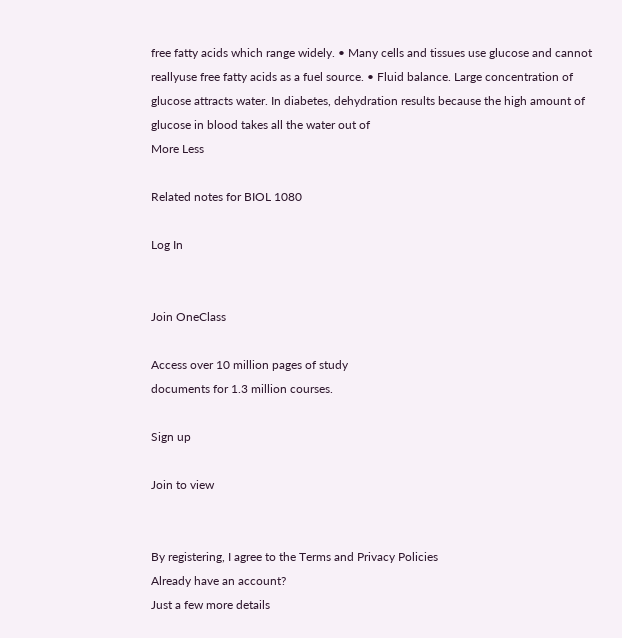free fatty acids which range widely. • Many cells and tissues use glucose and cannot reallyuse free fatty acids as a fuel source. • Fluid balance. Large concentration of glucose attracts water. In diabetes, dehydration results because the high amount of glucose in blood takes all the water out of
More Less

Related notes for BIOL 1080

Log In


Join OneClass

Access over 10 million pages of study
documents for 1.3 million courses.

Sign up

Join to view


By registering, I agree to the Terms and Privacy Policies
Already have an account?
Just a few more details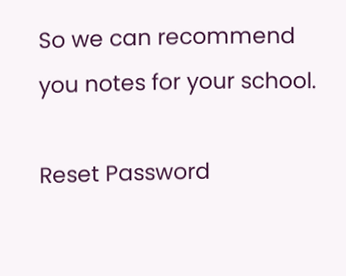So we can recommend you notes for your school.

Reset Password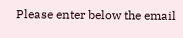Please enter below the email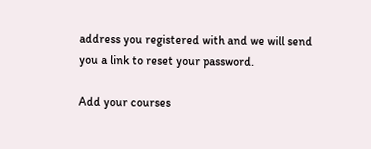address you registered with and we will send you a link to reset your password.

Add your courses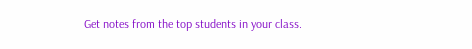Get notes from the top students in your class.